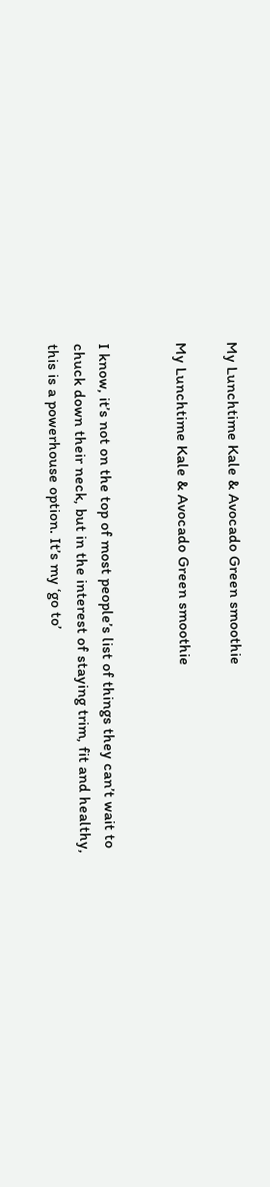My Lunchtime Kale & Avocado Green smoothie

My Lunchtime Kale & Avocado Green smoothie


I know, it’s not on the top of most people’s list of things they can’t wait to chuck down their neck, but in the interest of staying trim, fit and healthy, this is a powerhouse option. It’s my ‘go to’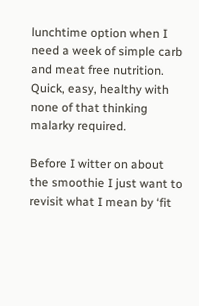lunchtime option when I need a week of simple carb and meat free nutrition.  Quick, easy, healthy with none of that thinking malarky required.

Before I witter on about the smoothie I just want to revisit what I mean by ‘fit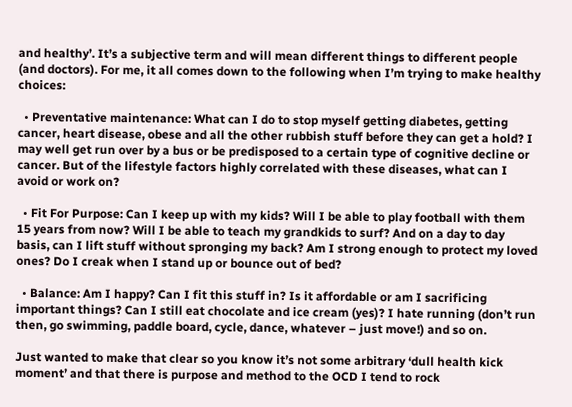and healthy’. It’s a subjective term and will mean different things to different people (and doctors). For me, it all comes down to the following when I’m trying to make healthy choices:

  • Preventative maintenance: What can I do to stop myself getting diabetes, getting cancer, heart disease, obese and all the other rubbish stuff before they can get a hold? I may well get run over by a bus or be predisposed to a certain type of cognitive decline or cancer. But of the lifestyle factors highly correlated with these diseases, what can I avoid or work on?

  • Fit For Purpose: Can I keep up with my kids? Will I be able to play football with them 15 years from now? Will I be able to teach my grandkids to surf? And on a day to day basis, can I lift stuff without spronging my back? Am I strong enough to protect my loved ones? Do I creak when I stand up or bounce out of bed?

  • Balance: Am I happy? Can I fit this stuff in? Is it affordable or am I sacrificing important things? Can I still eat chocolate and ice cream (yes)? I hate running (don’t run then, go swimming, paddle board, cycle, dance, whatever – just move!) and so on.

Just wanted to make that clear so you know it’s not some arbitrary ‘dull health kick moment’ and that there is purpose and method to the OCD I tend to rock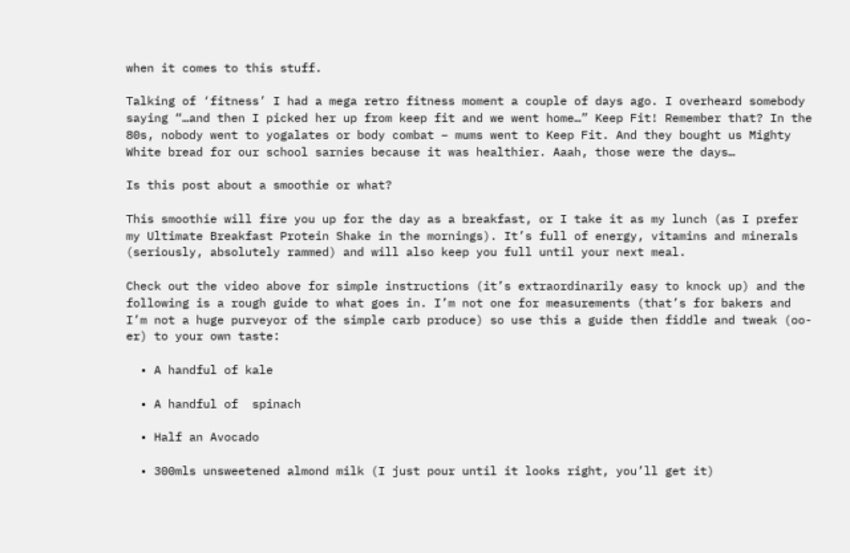when it comes to this stuff.

Talking of ‘fitness’ I had a mega retro fitness moment a couple of days ago. I overheard somebody saying “…and then I picked her up from keep fit and we went home…” Keep Fit! Remember that? In the 80s, nobody went to yogalates or body combat – mums went to Keep Fit. And they bought us Mighty White bread for our school sarnies because it was healthier. Aaah, those were the days…

Is this post about a smoothie or what?

This smoothie will fire you up for the day as a breakfast, or I take it as my lunch (as I prefer my Ultimate Breakfast Protein Shake in the mornings). It’s full of energy, vitamins and minerals (seriously, absolutely rammed) and will also keep you full until your next meal.

Check out the video above for simple instructions (it’s extraordinarily easy to knock up) and the following is a rough guide to what goes in. I’m not one for measurements (that’s for bakers and I’m not a huge purveyor of the simple carb produce) so use this a guide then fiddle and tweak (oo-er) to your own taste:

  • A handful of kale

  • A handful of  spinach

  • Half an Avocado

  • 300mls unsweetened almond milk (I just pour until it looks right, you’ll get it)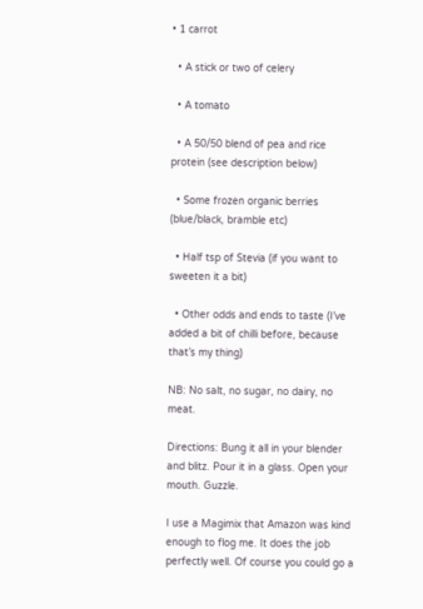• 1 carrot

  • A stick or two of celery

  • A tomato

  • A 50/50 blend of pea and rice protein (see description below)

  • Some frozen organic berries (blue/black, bramble etc)

  • Half tsp of Stevia (if you want to sweeten it a bit)

  • Other odds and ends to taste (I’ve added a bit of chilli before, because that’s my thing)

NB: No salt, no sugar, no dairy, no meat.

Directions: Bung it all in your blender and blitz. Pour it in a glass. Open your mouth. Guzzle.

I use a Magimix that Amazon was kind enough to flog me. It does the job perfectly well. Of course you could go a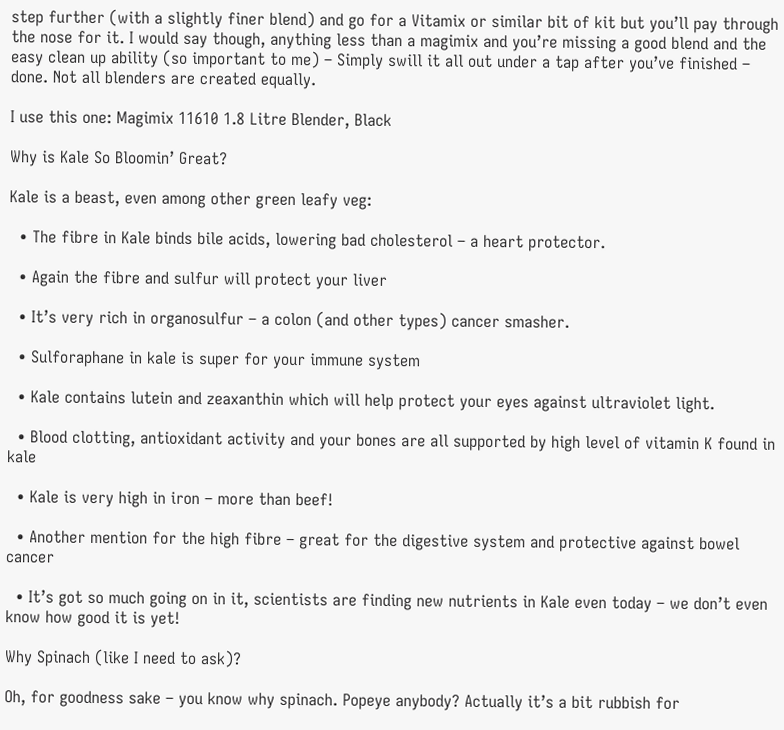step further (with a slightly finer blend) and go for a Vitamix or similar bit of kit but you’ll pay through the nose for it. I would say though, anything less than a magimix and you’re missing a good blend and the easy clean up ability (so important to me) – Simply swill it all out under a tap after you’ve finished – done. Not all blenders are created equally.

I use this one: Magimix 11610 1.8 Litre Blender, Black

Why is Kale So Bloomin’ Great?

Kale is a beast, even among other green leafy veg:

  • The fibre in Kale binds bile acids, lowering bad cholesterol – a heart protector.

  • Again the fibre and sulfur will protect your liver

  • It’s very rich in organosulfur – a colon (and other types) cancer smasher.

  • Sulforaphane in kale is super for your immune system

  • Kale contains lutein and zeaxanthin which will help protect your eyes against ultraviolet light.

  • Blood clotting, antioxidant activity and your bones are all supported by high level of vitamin K found in kale

  • Kale is very high in iron – more than beef!

  • Another mention for the high fibre – great for the digestive system and protective against bowel cancer

  • It’s got so much going on in it, scientists are finding new nutrients in Kale even today – we don’t even know how good it is yet!

Why Spinach (like I need to ask)?

Oh, for goodness sake – you know why spinach. Popeye anybody? Actually it’s a bit rubbish for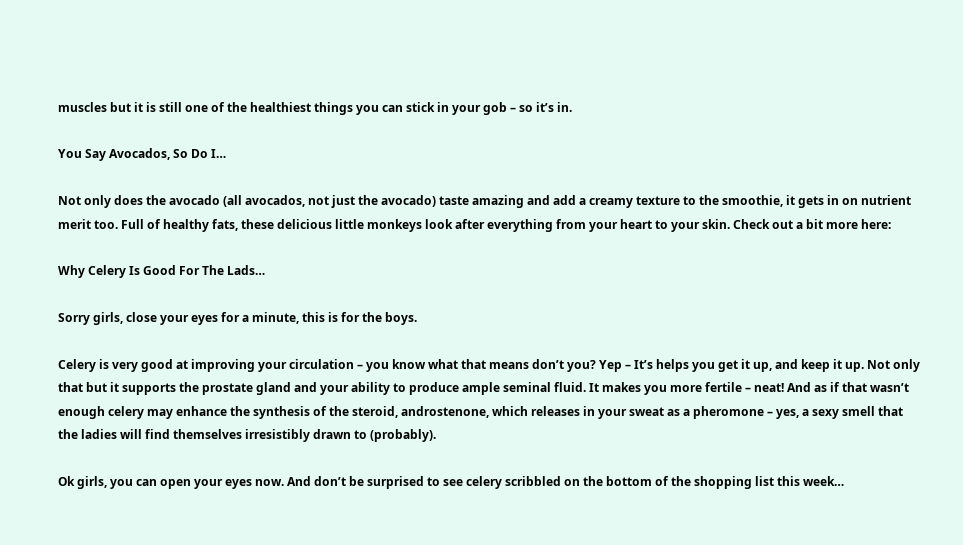muscles but it is still one of the healthiest things you can stick in your gob – so it’s in.

You Say Avocados, So Do I…

Not only does the avocado (all avocados, not just the avocado) taste amazing and add a creamy texture to the smoothie, it gets in on nutrient merit too. Full of healthy fats, these delicious little monkeys look after everything from your heart to your skin. Check out a bit more here:

Why Celery Is Good For The Lads…

Sorry girls, close your eyes for a minute, this is for the boys.

Celery is very good at improving your circulation – you know what that means don’t you? Yep – It’s helps you get it up, and keep it up. Not only that but it supports the prostate gland and your ability to produce ample seminal fluid. It makes you more fertile – neat! And as if that wasn’t enough celery may enhance the synthesis of the steroid, androstenone, which releases in your sweat as a pheromone – yes, a sexy smell that the ladies will find themselves irresistibly drawn to (probably).

Ok girls, you can open your eyes now. And don’t be surprised to see celery scribbled on the bottom of the shopping list this week…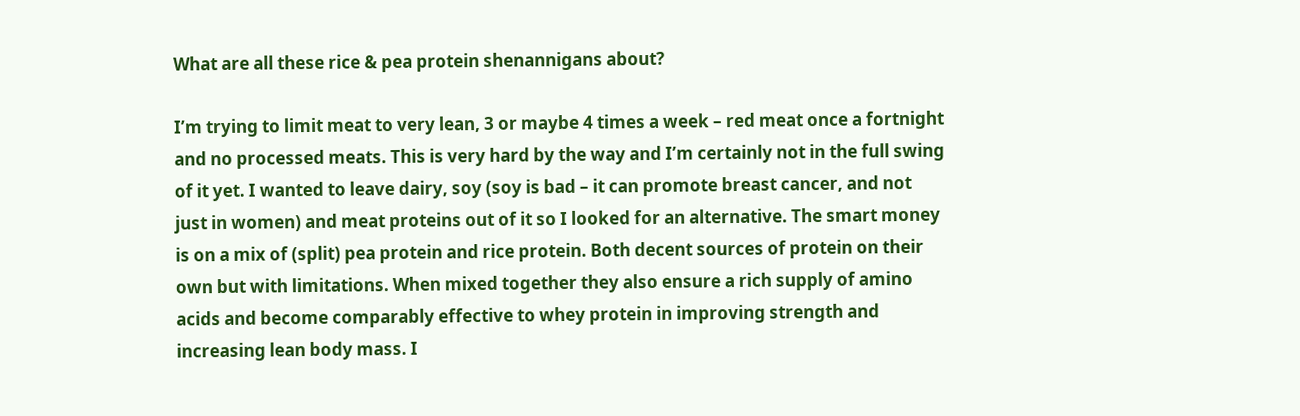What are all these rice & pea protein shenannigans about?

I’m trying to limit meat to very lean, 3 or maybe 4 times a week – red meat once a fortnight and no processed meats. This is very hard by the way and I’m certainly not in the full swing of it yet. I wanted to leave dairy, soy (soy is bad – it can promote breast cancer, and not just in women) and meat proteins out of it so I looked for an alternative. The smart money is on a mix of (split) pea protein and rice protein. Both decent sources of protein on their own but with limitations. When mixed together they also ensure a rich supply of amino acids and become comparably effective to whey protein in improving strength and increasing lean body mass. I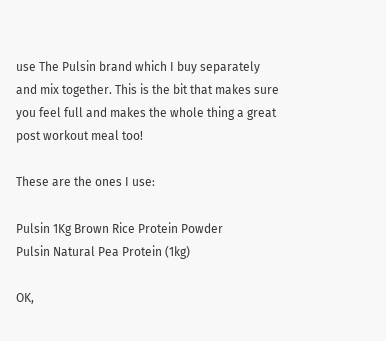use The Pulsin brand which I buy separately and mix together. This is the bit that makes sure you feel full and makes the whole thing a great post workout meal too!

These are the ones I use:

Pulsin 1Kg Brown Rice Protein Powder
Pulsin Natural Pea Protein (1kg)

OK,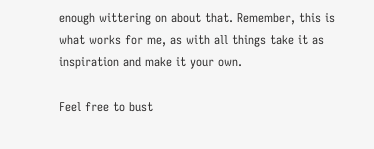enough wittering on about that. Remember, this is what works for me, as with all things take it as inspiration and make it your own.

Feel free to bust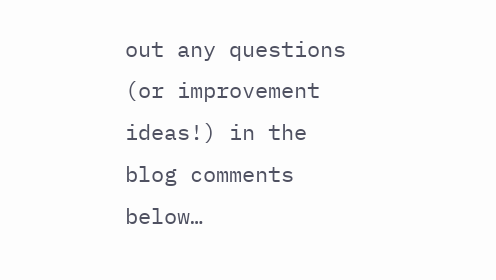out any questions (or improvement ideas!) in the blog comments below…